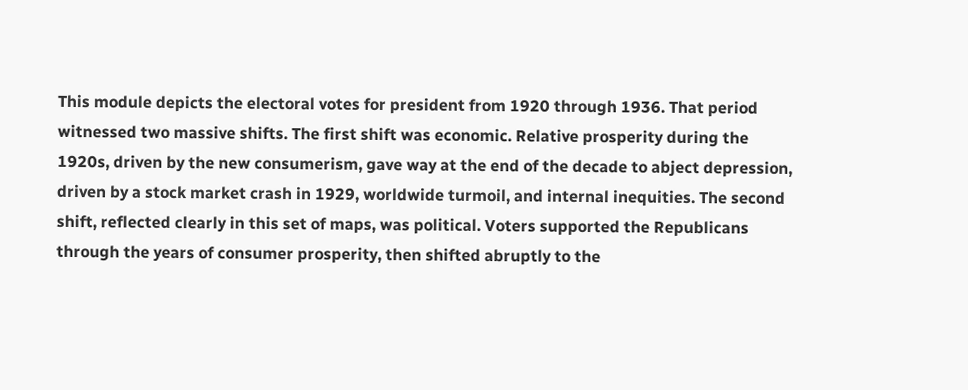This module depicts the electoral votes for president from 1920 through 1936. That period witnessed two massive shifts. The first shift was economic. Relative prosperity during the 1920s, driven by the new consumerism, gave way at the end of the decade to abject depression, driven by a stock market crash in 1929, worldwide turmoil, and internal inequities. The second shift, reflected clearly in this set of maps, was political. Voters supported the Republicans through the years of consumer prosperity, then shifted abruptly to the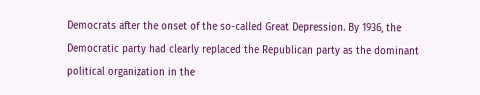Democrats after the onset of the so-called Great Depression. By 1936, the Democratic party had clearly replaced the Republican party as the dominant political organization in the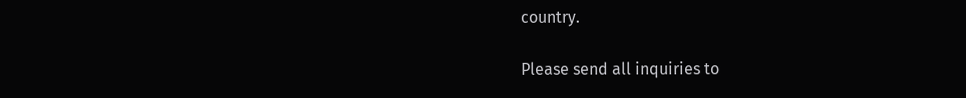country.

Please send all inquiries to